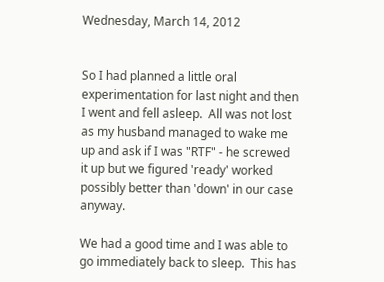Wednesday, March 14, 2012


So I had planned a little oral experimentation for last night and then I went and fell asleep.  All was not lost as my husband managed to wake me up and ask if I was "RTF" - he screwed it up but we figured 'ready' worked possibly better than 'down' in our case anyway.

We had a good time and I was able to go immediately back to sleep.  This has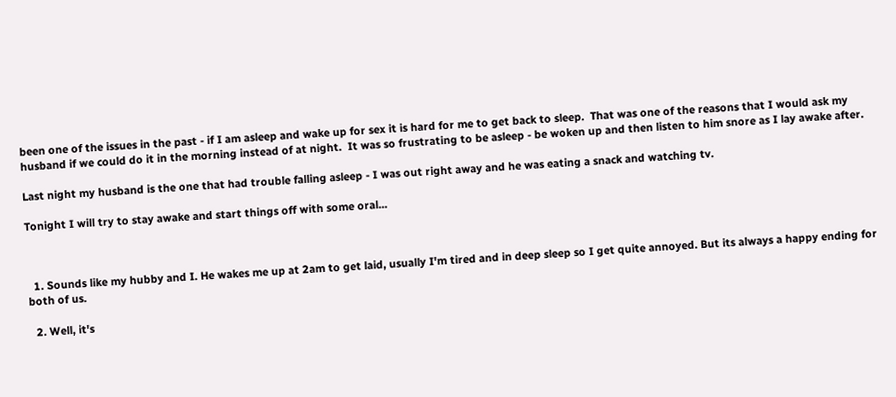been one of the issues in the past - if I am asleep and wake up for sex it is hard for me to get back to sleep.  That was one of the reasons that I would ask my husband if we could do it in the morning instead of at night.  It was so frustrating to be asleep - be woken up and then listen to him snore as I lay awake after.

Last night my husband is the one that had trouble falling asleep - I was out right away and he was eating a snack and watching tv.

Tonight I will try to stay awake and start things off with some oral...



  1. Sounds like my hubby and I. He wakes me up at 2am to get laid, usually I'm tired and in deep sleep so I get quite annoyed. But its always a happy ending for both of us.

  2. Well, it's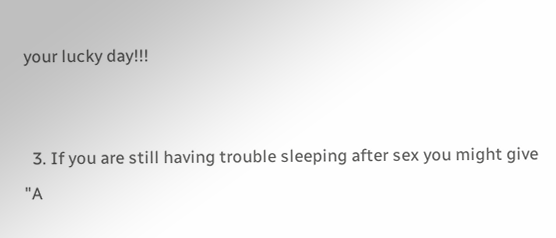your lucky day!!!


  3. If you are still having trouble sleeping after sex you might give "A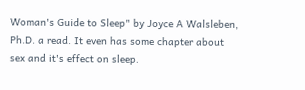Woman's Guide to Sleep" by Joyce A Walsleben, Ph.D. a read. It even has some chapter about sex and it's effect on sleep.